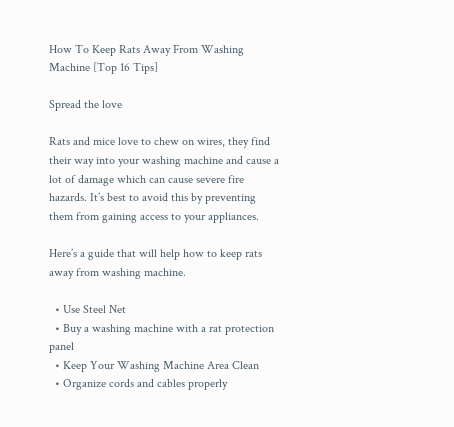How To Keep Rats Away From Washing Machine [Top 16 Tips]

Spread the love

Rats and mice love to chew on wires, they find their way into your washing machine and cause a lot of damage which can cause severe fire hazards. It’s best to avoid this by preventing them from gaining access to your appliances.

Here’s a guide that will help how to keep rats away from washing machine.

  • Use Steel Net
  • Buy a washing machine with a rat protection panel
  • Keep Your Washing Machine Area Clean
  • Organize cords and cables properly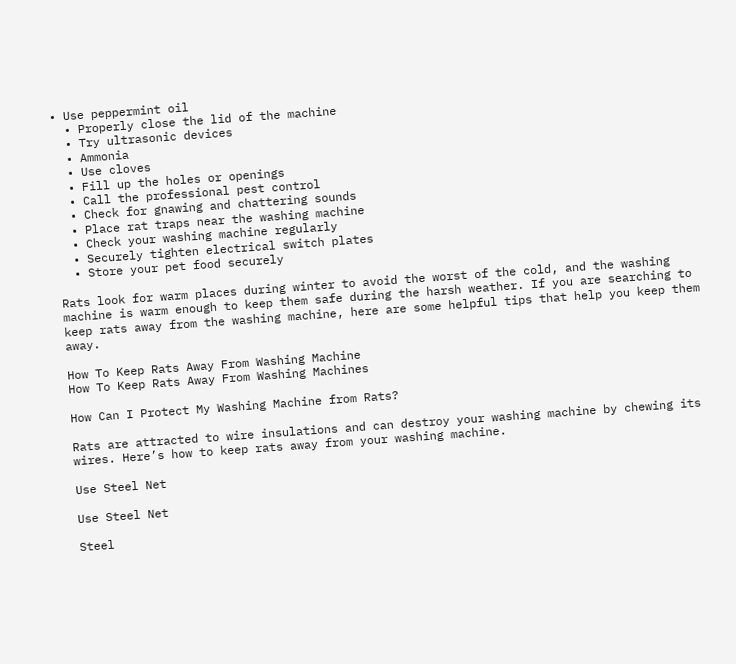• Use peppermint oil
  • Properly close the lid of the machine
  • Try ultrasonic devices
  • Ammonia
  • Use cloves
  • Fill up the holes or openings
  • Call the professional pest control
  • Check for gnawing and chattering sounds
  • Place rat traps near the washing machine
  • Check your washing machine regularly
  • Securely tighten electrical switch plates
  • Store your pet food securely

Rats look for warm places during winter to avoid the worst of the cold, and the washing machine is warm enough to keep them safe during the harsh weather. If you are searching to keep rats away from the washing machine, here are some helpful tips that help you keep them away.

How To Keep Rats Away From Washing Machine
How To Keep Rats Away From Washing Machines

How Can I Protect My Washing Machine from Rats?

Rats are attracted to wire insulations and can destroy your washing machine by chewing its wires. Here’s how to keep rats away from your washing machine.

Use Steel Net

Use Steel Net

Steel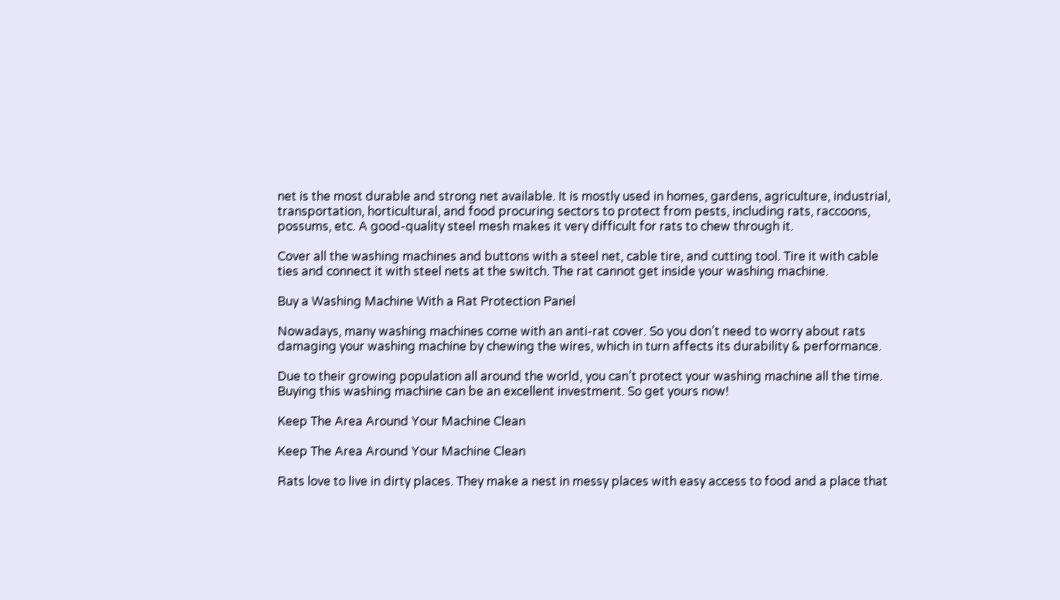net is the most durable and strong net available. It is mostly used in homes, gardens, agriculture, industrial, transportation, horticultural, and food procuring sectors to protect from pests, including rats, raccoons, possums, etc. A good-quality steel mesh makes it very difficult for rats to chew through it.

Cover all the washing machines and buttons with a steel net, cable tire, and cutting tool. Tire it with cable ties and connect it with steel nets at the switch. The rat cannot get inside your washing machine.

Buy a Washing Machine With a Rat Protection Panel

Nowadays, many washing machines come with an anti-rat cover. So you don’t need to worry about rats damaging your washing machine by chewing the wires, which in turn affects its durability & performance.

Due to their growing population all around the world, you can’t protect your washing machine all the time. Buying this washing machine can be an excellent investment. So get yours now!

Keep The Area Around Your Machine Clean

Keep The Area Around Your Machine Clean

Rats love to live in dirty places. They make a nest in messy places with easy access to food and a place that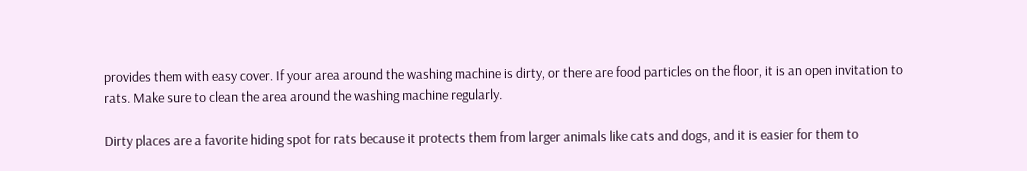provides them with easy cover. If your area around the washing machine is dirty, or there are food particles on the floor, it is an open invitation to rats. Make sure to clean the area around the washing machine regularly.

Dirty places are a favorite hiding spot for rats because it protects them from larger animals like cats and dogs, and it is easier for them to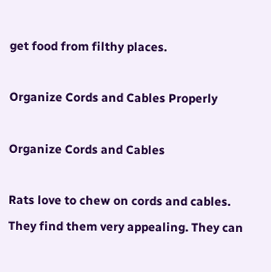get food from filthy places.

Organize Cords and Cables Properly

Organize Cords and Cables

Rats love to chew on cords and cables. They find them very appealing. They can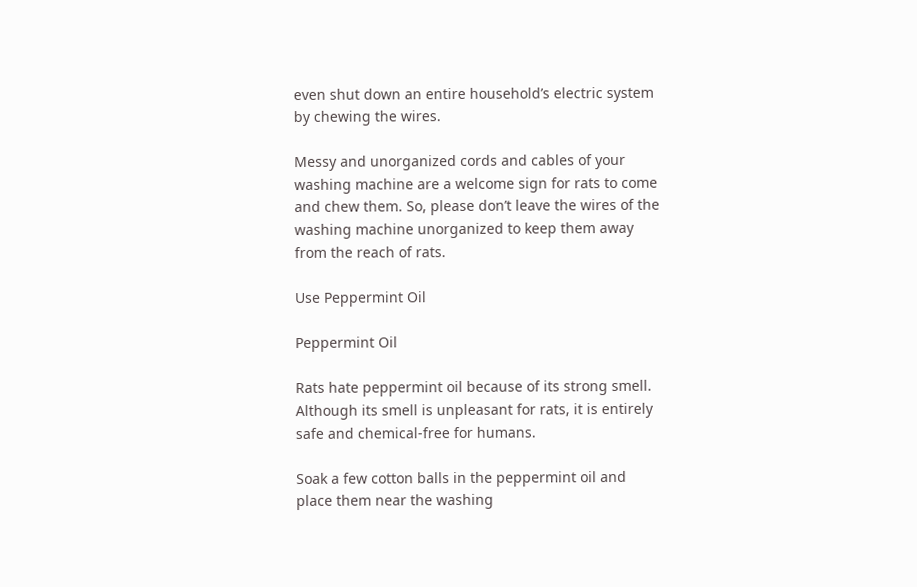even shut down an entire household’s electric system by chewing the wires.

Messy and unorganized cords and cables of your washing machine are a welcome sign for rats to come and chew them. So, please don’t leave the wires of the washing machine unorganized to keep them away from the reach of rats.

Use Peppermint Oil

Peppermint Oil

Rats hate peppermint oil because of its strong smell. Although its smell is unpleasant for rats, it is entirely safe and chemical-free for humans.

Soak a few cotton balls in the peppermint oil and place them near the washing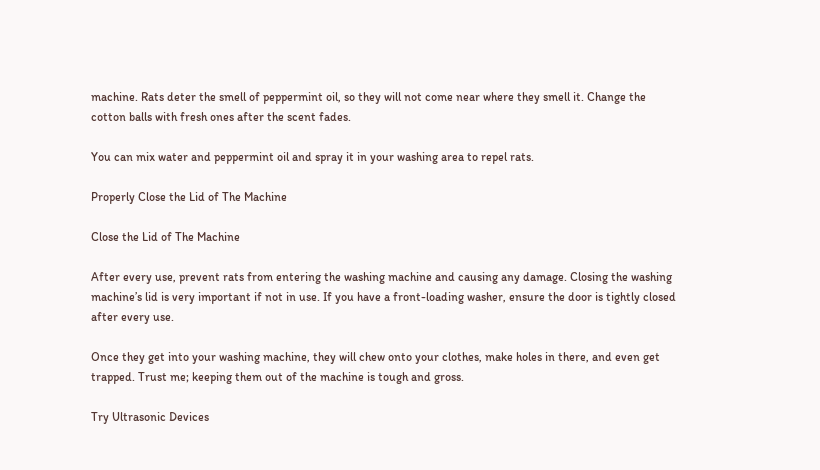machine. Rats deter the smell of peppermint oil, so they will not come near where they smell it. Change the cotton balls with fresh ones after the scent fades.

You can mix water and peppermint oil and spray it in your washing area to repel rats.

Properly Close the Lid of The Machine

Close the Lid of The Machine

After every use, prevent rats from entering the washing machine and causing any damage. Closing the washing machine’s lid is very important if not in use. If you have a front-loading washer, ensure the door is tightly closed after every use.

Once they get into your washing machine, they will chew onto your clothes, make holes in there, and even get trapped. Trust me; keeping them out of the machine is tough and gross.

Try Ultrasonic Devices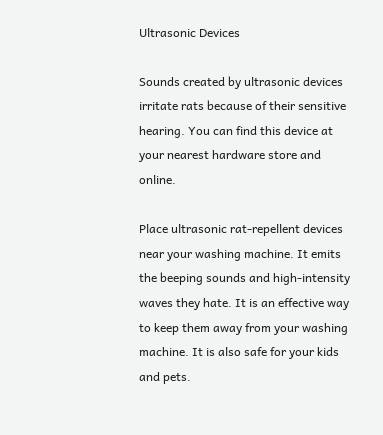Ultrasonic Devices

Sounds created by ultrasonic devices irritate rats because of their sensitive hearing. You can find this device at your nearest hardware store and online.

Place ultrasonic rat-repellent devices near your washing machine. It emits the beeping sounds and high-intensity waves they hate. It is an effective way to keep them away from your washing machine. It is also safe for your kids and pets.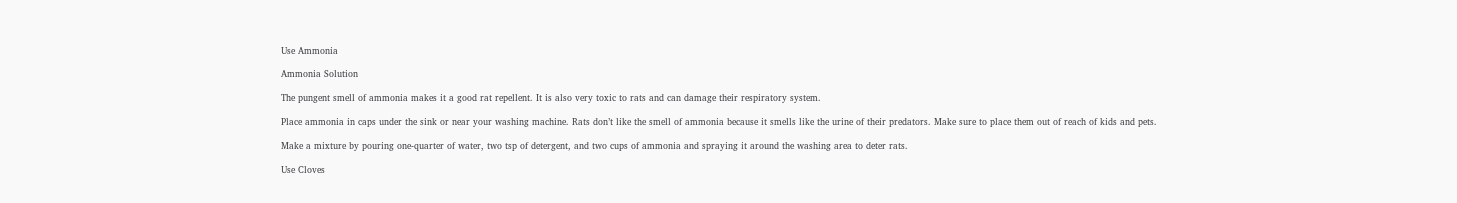Use Ammonia

Ammonia Solution

The pungent smell of ammonia makes it a good rat repellent. It is also very toxic to rats and can damage their respiratory system.

Place ammonia in caps under the sink or near your washing machine. Rats don’t like the smell of ammonia because it smells like the urine of their predators. Make sure to place them out of reach of kids and pets.

Make a mixture by pouring one-quarter of water, two tsp of detergent, and two cups of ammonia and spraying it around the washing area to deter rats.

Use Cloves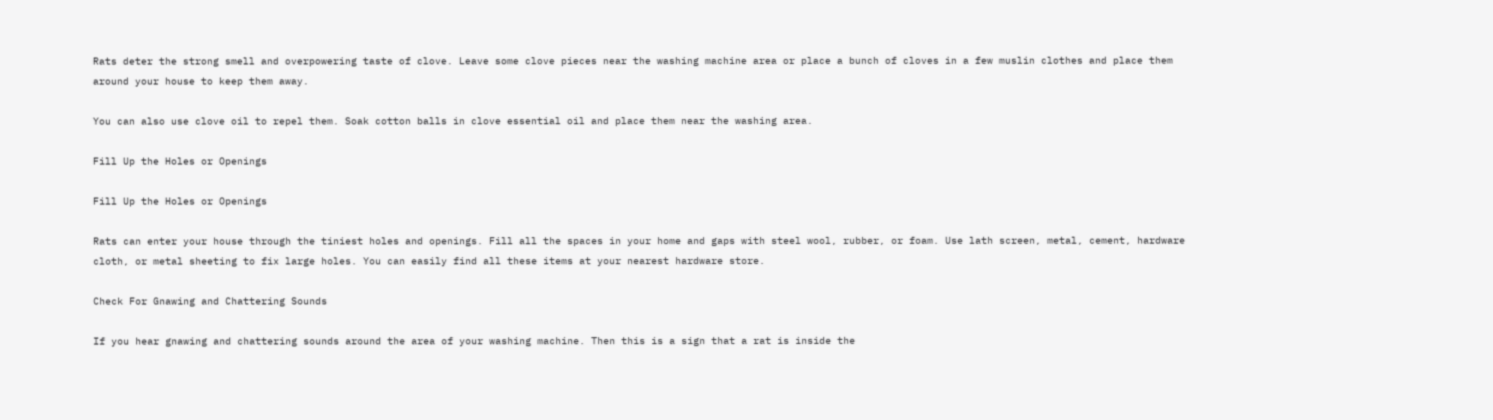Rats deter the strong smell and overpowering taste of clove. Leave some clove pieces near the washing machine area or place a bunch of cloves in a few muslin clothes and place them around your house to keep them away.

You can also use clove oil to repel them. Soak cotton balls in clove essential oil and place them near the washing area.

Fill Up the Holes or Openings

Fill Up the Holes or Openings

Rats can enter your house through the tiniest holes and openings. Fill all the spaces in your home and gaps with steel wool, rubber, or foam. Use lath screen, metal, cement, hardware cloth, or metal sheeting to fix large holes. You can easily find all these items at your nearest hardware store.

Check For Gnawing and Chattering Sounds

If you hear gnawing and chattering sounds around the area of your washing machine. Then this is a sign that a rat is inside the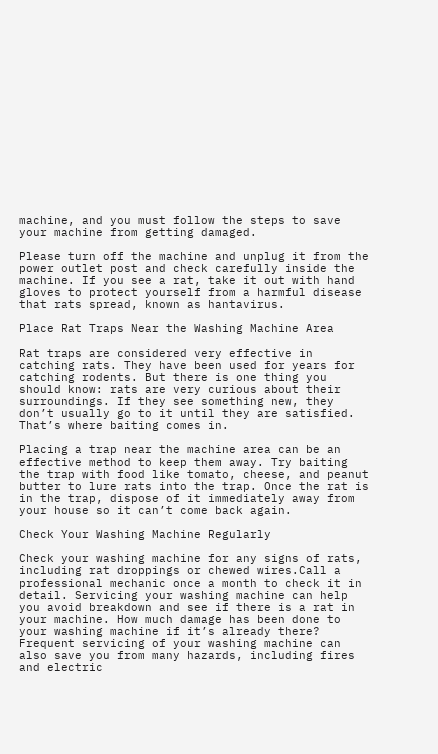machine, and you must follow the steps to save your machine from getting damaged.

Please turn off the machine and unplug it from the power outlet post and check carefully inside the machine. If you see a rat, take it out with hand gloves to protect yourself from a harmful disease that rats spread, known as hantavirus.

Place Rat Traps Near the Washing Machine Area

Rat traps are considered very effective in catching rats. They have been used for years for catching rodents. But there is one thing you should know: rats are very curious about their surroundings. If they see something new, they don’t usually go to it until they are satisfied. That’s where baiting comes in.

Placing a trap near the machine area can be an effective method to keep them away. Try baiting the trap with food like tomato, cheese, and peanut butter to lure rats into the trap. Once the rat is in the trap, dispose of it immediately away from your house so it can’t come back again.

Check Your Washing Machine Regularly

Check your washing machine for any signs of rats, including rat droppings or chewed wires.Call a professional mechanic once a month to check it in detail. Servicing your washing machine can help you avoid breakdown and see if there is a rat in your machine. How much damage has been done to your washing machine if it’s already there? Frequent servicing of your washing machine can also save you from many hazards, including fires and electric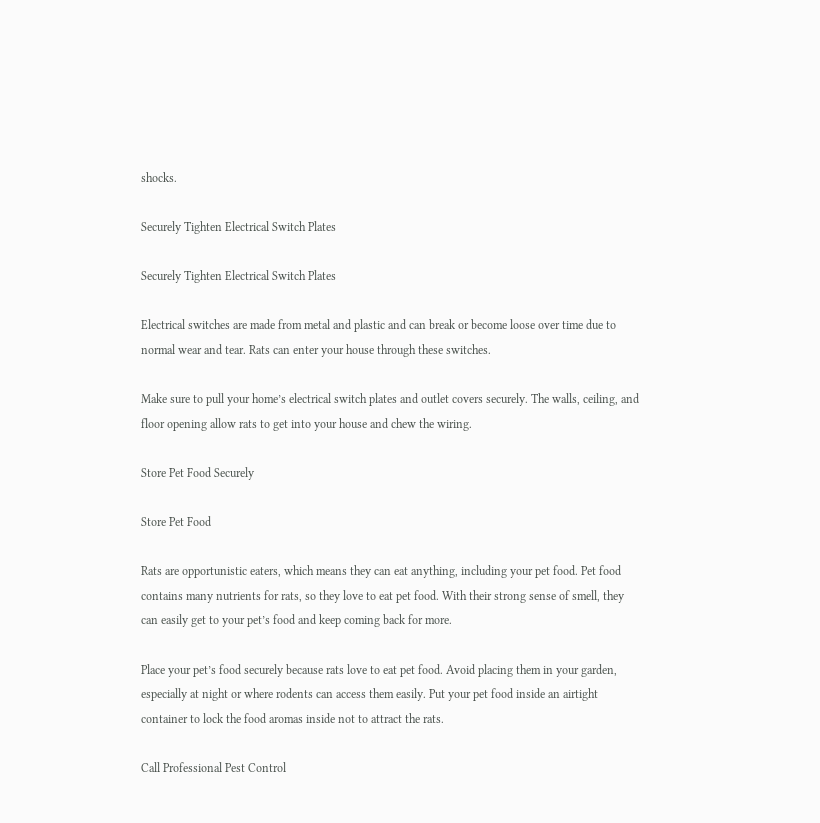shocks.

Securely Tighten Electrical Switch Plates

Securely Tighten Electrical Switch Plates

Electrical switches are made from metal and plastic and can break or become loose over time due to normal wear and tear. Rats can enter your house through these switches.

Make sure to pull your home’s electrical switch plates and outlet covers securely. The walls, ceiling, and floor opening allow rats to get into your house and chew the wiring.

Store Pet Food Securely

Store Pet Food

Rats are opportunistic eaters, which means they can eat anything, including your pet food. Pet food contains many nutrients for rats, so they love to eat pet food. With their strong sense of smell, they can easily get to your pet’s food and keep coming back for more.

Place your pet’s food securely because rats love to eat pet food. Avoid placing them in your garden, especially at night or where rodents can access them easily. Put your pet food inside an airtight container to lock the food aromas inside not to attract the rats.

Call Professional Pest Control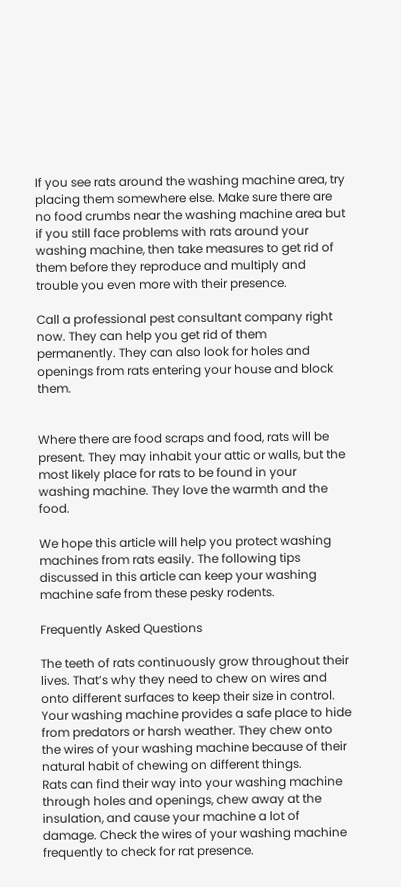If you see rats around the washing machine area, try placing them somewhere else. Make sure there are no food crumbs near the washing machine area but if you still face problems with rats around your washing machine, then take measures to get rid of them before they reproduce and multiply and trouble you even more with their presence.

Call a professional pest consultant company right now. They can help you get rid of them permanently. They can also look for holes and openings from rats entering your house and block them.


Where there are food scraps and food, rats will be present. They may inhabit your attic or walls, but the most likely place for rats to be found in your washing machine. They love the warmth and the food.

We hope this article will help you protect washing machines from rats easily. The following tips discussed in this article can keep your washing machine safe from these pesky rodents.

Frequently Asked Questions

The teeth of rats continuously grow throughout their lives. That’s why they need to chew on wires and onto different surfaces to keep their size in control. Your washing machine provides a safe place to hide from predators or harsh weather. They chew onto the wires of your washing machine because of their natural habit of chewing on different things.
Rats can find their way into your washing machine through holes and openings, chew away at the insulation, and cause your machine a lot of damage. Check the wires of your washing machine frequently to check for rat presence.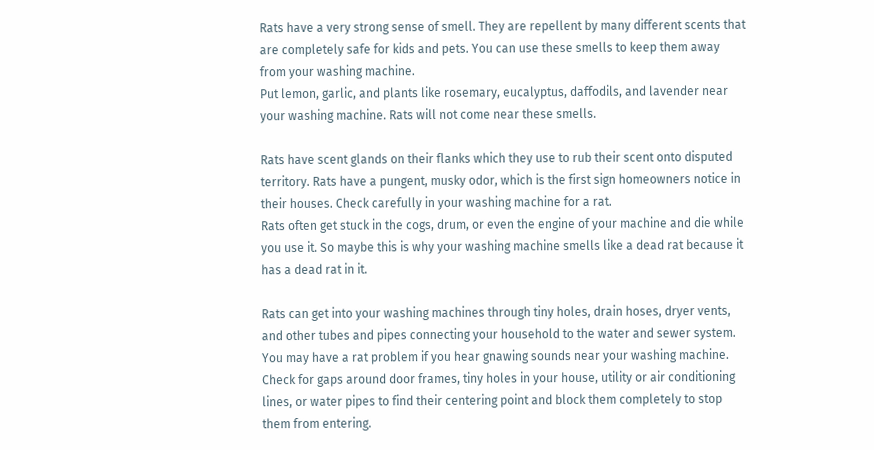Rats have a very strong sense of smell. They are repellent by many different scents that are completely safe for kids and pets. You can use these smells to keep them away from your washing machine.
Put lemon, garlic, and plants like rosemary, eucalyptus, daffodils, and lavender near your washing machine. Rats will not come near these smells.

Rats have scent glands on their flanks which they use to rub their scent onto disputed territory. Rats have a pungent, musky odor, which is the first sign homeowners notice in their houses. Check carefully in your washing machine for a rat.
Rats often get stuck in the cogs, drum, or even the engine of your machine and die while you use it. So maybe this is why your washing machine smells like a dead rat because it has a dead rat in it.

Rats can get into your washing machines through tiny holes, drain hoses, dryer vents, and other tubes and pipes connecting your household to the water and sewer system. You may have a rat problem if you hear gnawing sounds near your washing machine.
Check for gaps around door frames, tiny holes in your house, utility or air conditioning lines, or water pipes to find their centering point and block them completely to stop them from entering.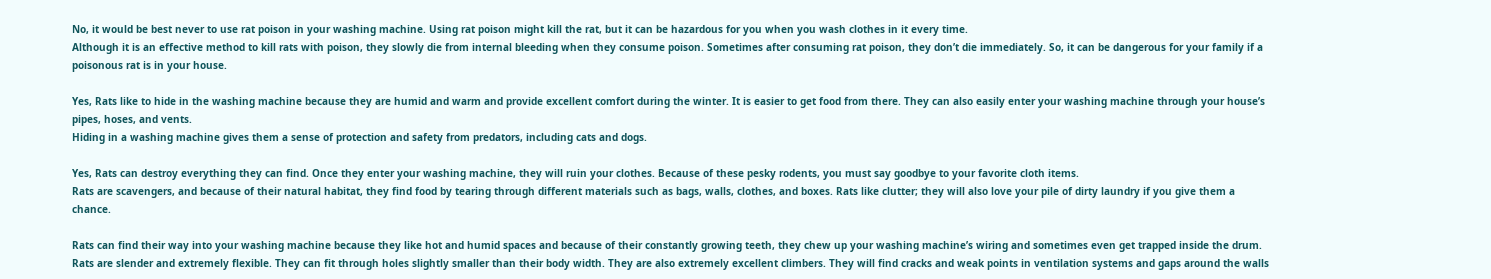No, it would be best never to use rat poison in your washing machine. Using rat poison might kill the rat, but it can be hazardous for you when you wash clothes in it every time.
Although it is an effective method to kill rats with poison, they slowly die from internal bleeding when they consume poison. Sometimes after consuming rat poison, they don’t die immediately. So, it can be dangerous for your family if a poisonous rat is in your house.

Yes, Rats like to hide in the washing machine because they are humid and warm and provide excellent comfort during the winter. It is easier to get food from there. They can also easily enter your washing machine through your house’s pipes, hoses, and vents.
Hiding in a washing machine gives them a sense of protection and safety from predators, including cats and dogs.

Yes, Rats can destroy everything they can find. Once they enter your washing machine, they will ruin your clothes. Because of these pesky rodents, you must say goodbye to your favorite cloth items.
Rats are scavengers, and because of their natural habitat, they find food by tearing through different materials such as bags, walls, clothes, and boxes. Rats like clutter; they will also love your pile of dirty laundry if you give them a chance.

Rats can find their way into your washing machine because they like hot and humid spaces and because of their constantly growing teeth, they chew up your washing machine’s wiring and sometimes even get trapped inside the drum.
Rats are slender and extremely flexible. They can fit through holes slightly smaller than their body width. They are also extremely excellent climbers. They will find cracks and weak points in ventilation systems and gaps around the walls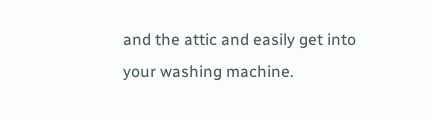and the attic and easily get into your washing machine.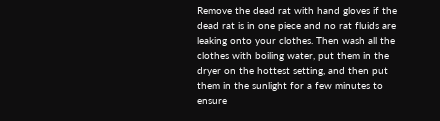Remove the dead rat with hand gloves if the dead rat is in one piece and no rat fluids are leaking onto your clothes. Then wash all the clothes with boiling water, put them in the dryer on the hottest setting, and then put them in the sunlight for a few minutes to ensure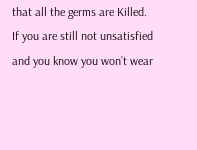that all the germs are Killed.
If you are still not unsatisfied and you know you won’t wear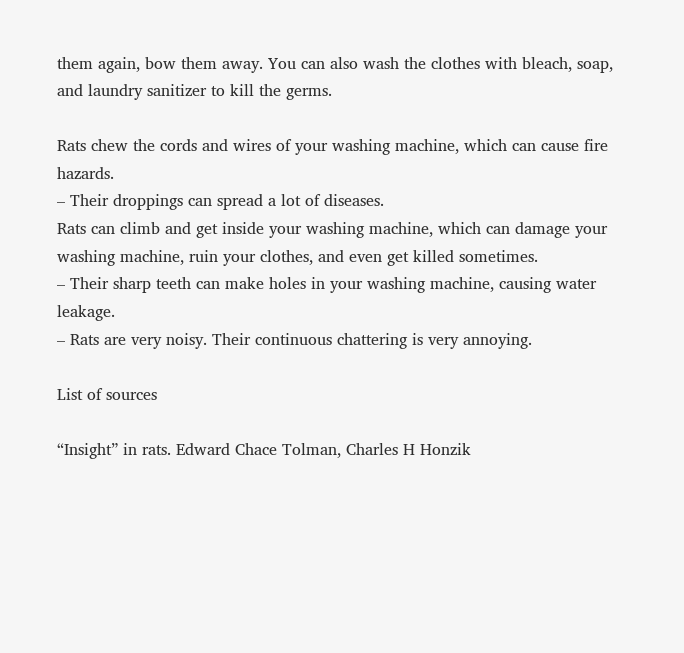them again, bow them away. You can also wash the clothes with bleach, soap, and laundry sanitizer to kill the germs.

Rats chew the cords and wires of your washing machine, which can cause fire hazards.
– Their droppings can spread a lot of diseases.
Rats can climb and get inside your washing machine, which can damage your washing machine, ruin your clothes, and even get killed sometimes.
– Their sharp teeth can make holes in your washing machine, causing water leakage.
– Rats are very noisy. Their continuous chattering is very annoying.

List of sources

“Insight” in rats. Edward Chace Tolman, Charles H Honzik